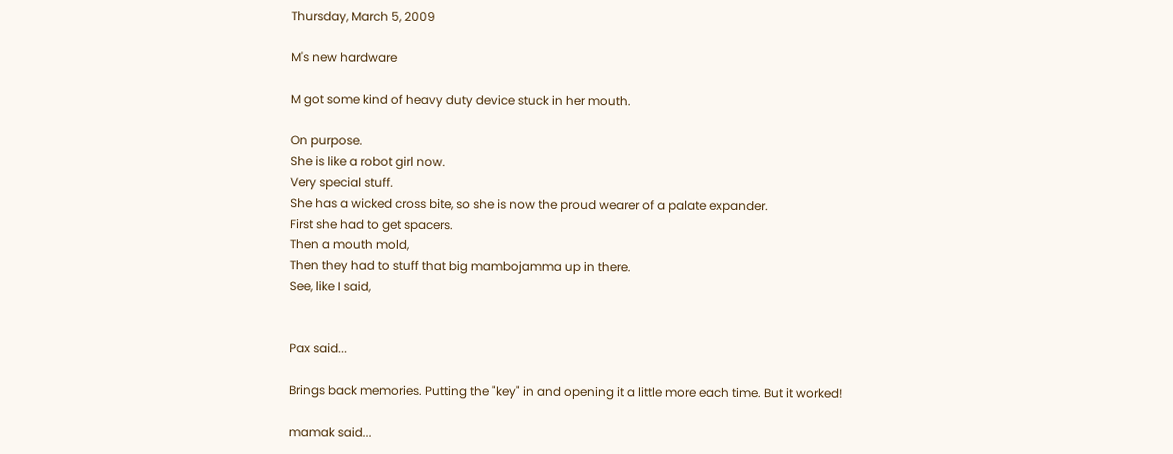Thursday, March 5, 2009

M's new hardware

M got some kind of heavy duty device stuck in her mouth.

On purpose.
She is like a robot girl now.
Very special stuff.
She has a wicked cross bite, so she is now the proud wearer of a palate expander.
First she had to get spacers.
Then a mouth mold,
Then they had to stuff that big mambojamma up in there.
See, like I said,


Pax said...

Brings back memories. Putting the "key" in and opening it a little more each time. But it worked!

mamak said...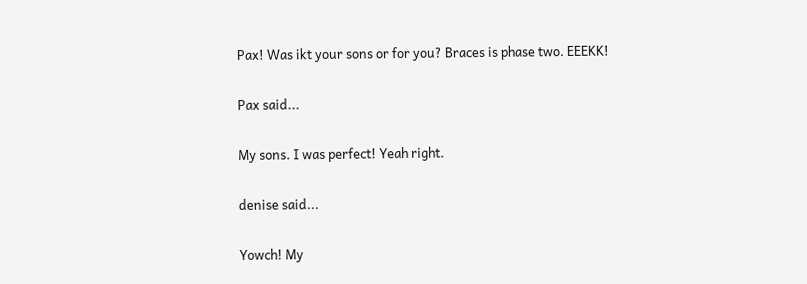Pax! Was ikt your sons or for you? Braces is phase two. EEEKK!

Pax said...

My sons. I was perfect! Yeah right.

denise said...

Yowch! My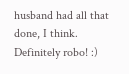husband had all that done, I think. Definitely robo! :)